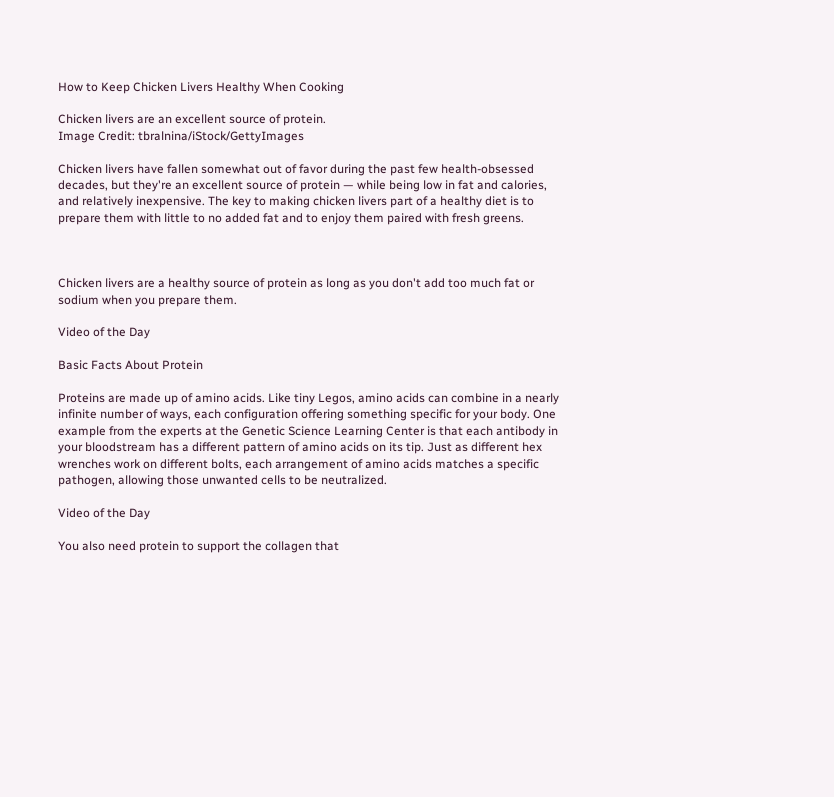How to Keep Chicken Livers Healthy When Cooking

Chicken livers are an excellent source of protein.
Image Credit: tbralnina/iStock/GettyImages

Chicken livers have fallen somewhat out of favor during the past few health-obsessed decades, but they're an excellent source of protein — while being low in fat and calories, and relatively inexpensive. The key to making chicken livers part of a healthy diet is to prepare them with little to no added fat and to enjoy them paired with fresh greens.



Chicken livers are a healthy source of protein as long as you don't add too much fat or sodium when you prepare them.

Video of the Day

Basic Facts About Protein

Proteins are made up of amino acids. Like tiny Legos, amino acids can combine in a nearly infinite number of ways, each configuration offering something specific for your body. One example from the experts at the Genetic Science Learning Center is that each antibody in your bloodstream has a different pattern of amino acids on its tip. Just as different hex wrenches work on different bolts, each arrangement of amino acids matches a specific pathogen, allowing those unwanted cells to be neutralized.

Video of the Day

You also need protein to support the collagen that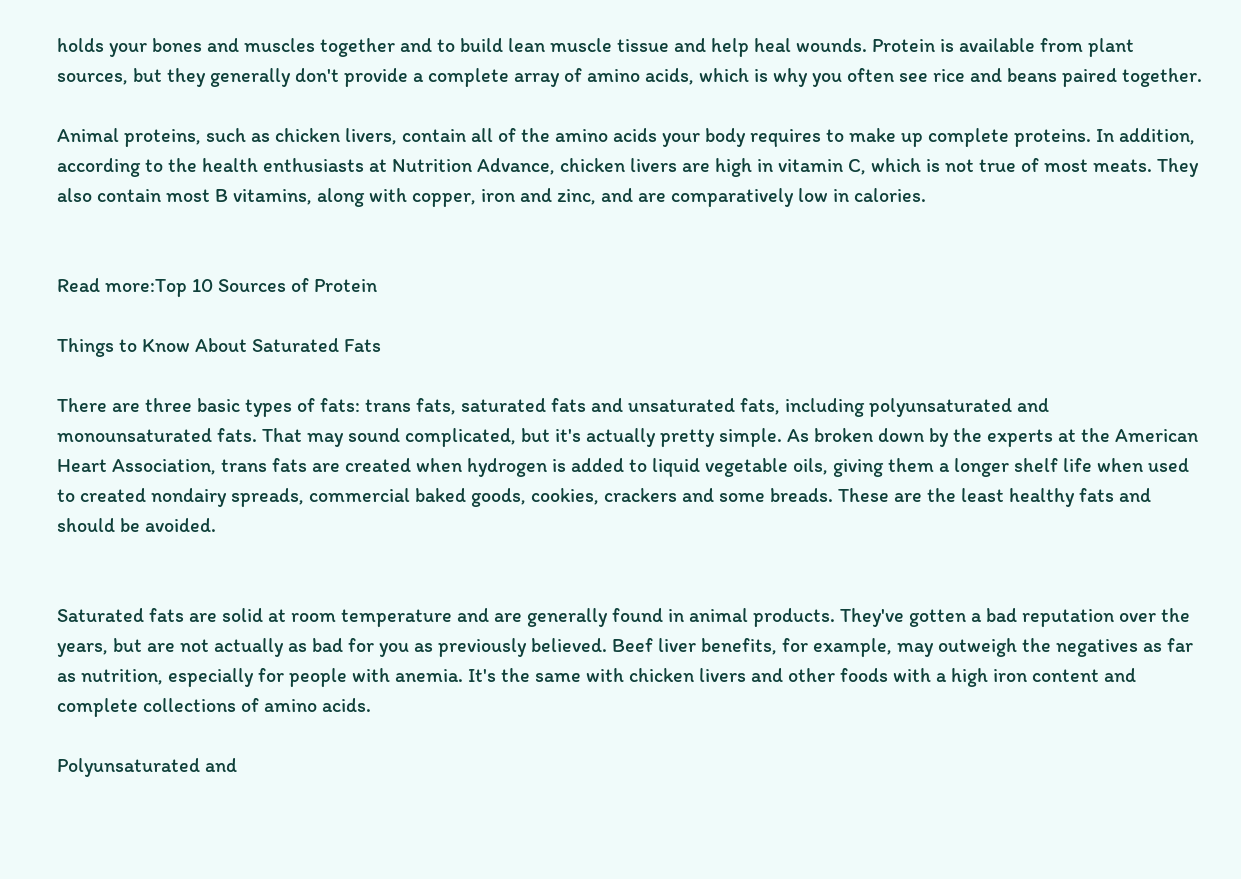holds your bones and muscles together and to build lean muscle tissue and help heal wounds. Protein is available from plant sources, but they generally don't provide a complete array of amino acids, which is why you often see rice and beans paired together.

Animal proteins, such as chicken livers, contain all of the amino acids your body requires to make up complete proteins. In addition, according to the health enthusiasts at Nutrition Advance, chicken livers are high in vitamin C, which is not true of most meats. They also contain most B vitamins, along with copper, iron and zinc, and are comparatively low in calories.


Read more:Top 10 Sources of Protein

Things to Know About Saturated Fats

There are three basic types of fats: trans fats, saturated fats and unsaturated fats, including polyunsaturated and monounsaturated fats. That may sound complicated, but it's actually pretty simple. As broken down by the experts at the American Heart Association, trans fats are created when hydrogen is added to liquid vegetable oils, giving them a longer shelf life when used to created nondairy spreads, commercial baked goods, cookies, crackers and some breads. These are the least healthy fats and should be avoided.


Saturated fats are solid at room temperature and are generally found in animal products. They've gotten a bad reputation over the years, but are not actually as bad for you as previously believed. Beef liver benefits, for example, may outweigh the negatives as far as nutrition, especially for people with anemia. It's the same with chicken livers and other foods with a high iron content and complete collections of amino acids.

Polyunsaturated and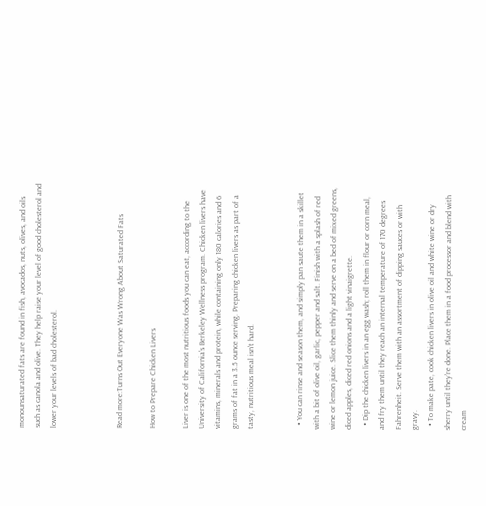monounsaturated fats are found in fish, avocados, nuts, olives, and oils such as canola and olive. They help raise your level of good cholesterol and lower your levels of bad cholesterol.



Read more:Turns Out Everyone Was Wrong About Saturated Fats

How to Prepare Chicken Livers

Liver is one of the most nutritious foods you can eat, according to the University of California's Berkeley Wellness program. Chicken livers have vitamins, minerals and protein, while containing only 180 calories and 6 grams of fat in a 3.5 ounce serving. Preparing chicken livers as part of a tasty, nutritious meal isn't hard.


  • You can rinse and season them, and simply pan saute them in a skillet with a bit of olive oil, garlic, pepper and salt. Finish with a splash of red wine or lemon juice. Slice them thinly and serve on a bed of mixed greens, diced apples, diced red onions and a light vinaigrette.
  • Dip the chicken livers in an egg wash; roll them in flour or corn meal, and fry them until they reach an internal temperature of 170 degrees Fahrenheit. Serve them with an assortment of dipping sauces or with gravy.
  • To make pate, cook chicken livers in olive oil and white wine or dry sherry until they're done. Place them in a food processor and blend with cream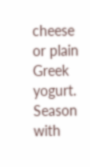cheese or plain Greek yogurt. Season with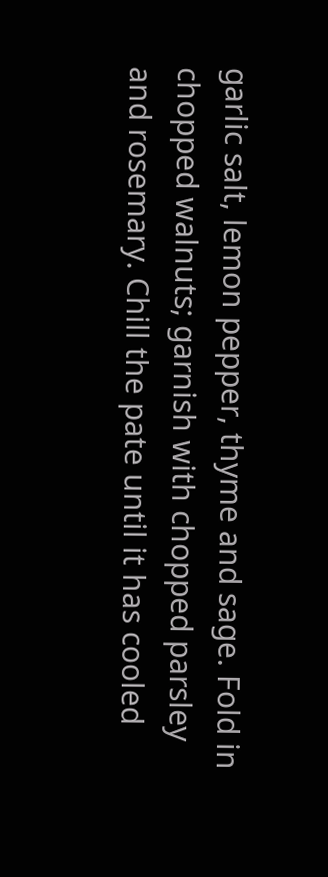garlic salt, lemon pepper, thyme and sage. Fold in chopped walnuts; garnish with chopped parsley and rosemary. Chill the pate until it has cooled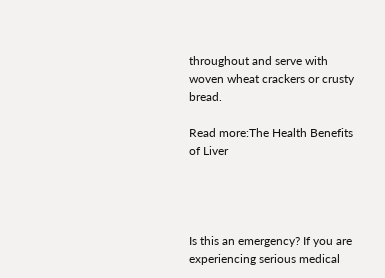throughout and serve with woven wheat crackers or crusty bread.

Read more:The Health Benefits of Liver




Is this an emergency? If you are experiencing serious medical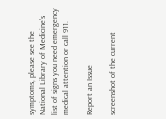symptoms, please see the National Library of Medicine’s list of signs you need emergency medical attention or call 911.

Report an Issue

screenshot of the current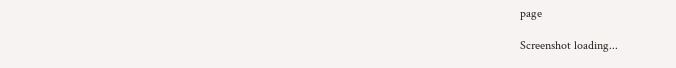page

Screenshot loading...